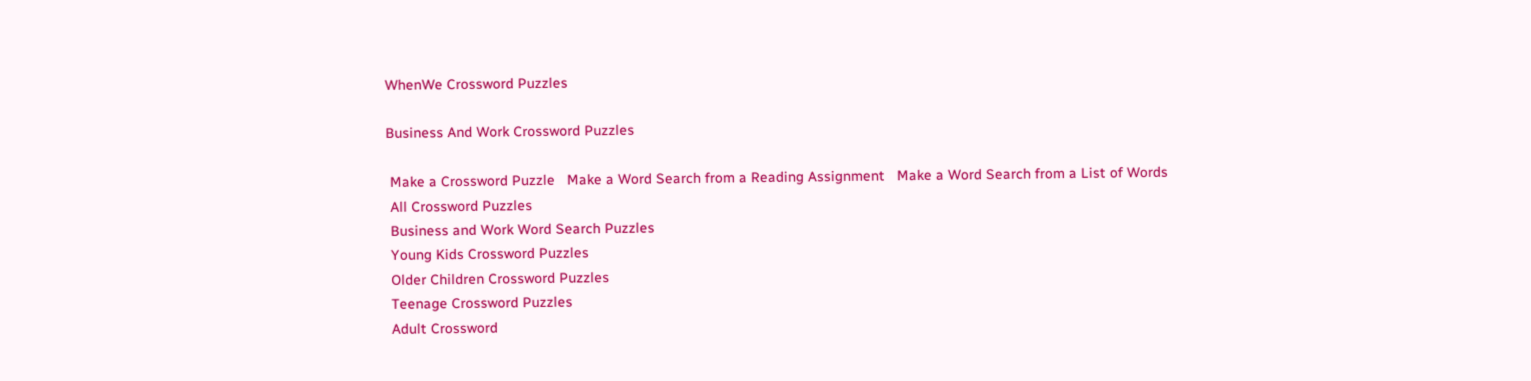WhenWe Crossword Puzzles

Business And Work Crossword Puzzles

 Make a Crossword Puzzle   Make a Word Search from a Reading Assignment   Make a Word Search from a List of Words
 All Crossword Puzzles
 Business and Work Word Search Puzzles
 Young Kids Crossword Puzzles
 Older Children Crossword Puzzles
 Teenage Crossword Puzzles
 Adult Crossword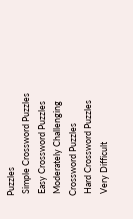Puzzles
 Simple Crossword Puzzles
 Easy Crossword Puzzles
 Moderately Challenging Crossword Puzzles
 Hard Crossword Puzzles
 Very Difficult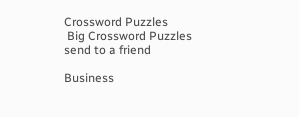Crossword Puzzles
 Big Crossword Puzzles
send to a friend

Business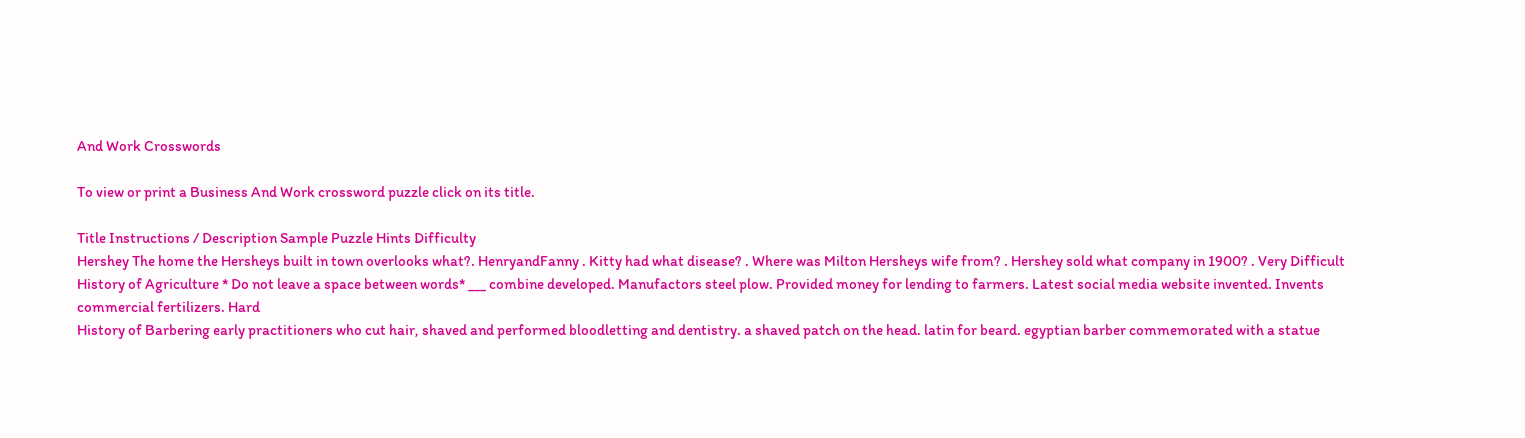And Work Crosswords

To view or print a Business And Work crossword puzzle click on its title.

Title Instructions / Description Sample Puzzle Hints Difficulty
Hershey The home the Hersheys built in town overlooks what?. HenryandFanny . Kitty had what disease? . Where was Milton Hersheys wife from? . Hershey sold what company in 1900? . Very Difficult
History of Agriculture * Do not leave a space between words* ___ combine developed. Manufactors steel plow. Provided money for lending to farmers. Latest social media website invented. Invents commercial fertilizers. Hard
History of Barbering early practitioners who cut hair, shaved and performed bloodletting and dentistry. a shaved patch on the head. latin for beard. egyptian barber commemorated with a statue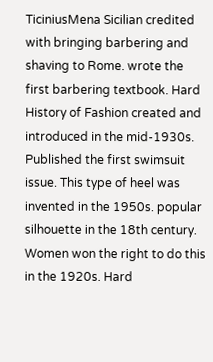TiciniusMena Sicilian credited with bringing barbering and shaving to Rome. wrote the first barbering textbook. Hard
History of Fashion created and introduced in the mid-1930s. Published the first swimsuit issue. This type of heel was invented in the 1950s. popular silhouette in the 18th century. Women won the right to do this in the 1920s. Hard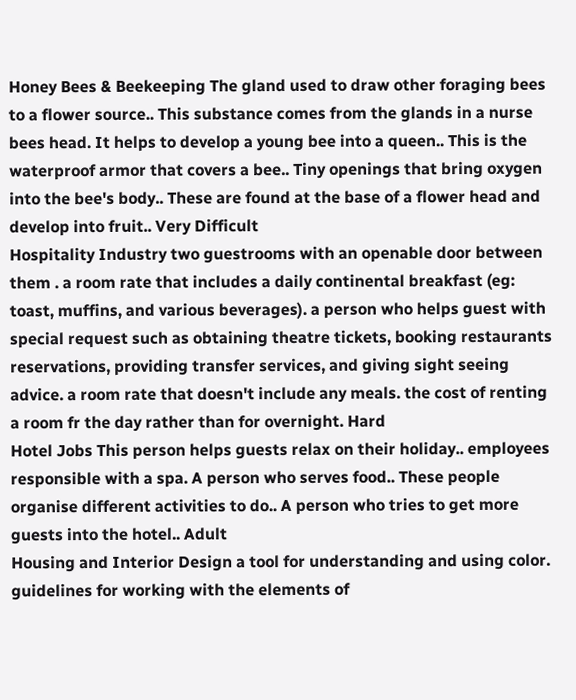Honey Bees & Beekeeping The gland used to draw other foraging bees to a flower source.. This substance comes from the glands in a nurse bees head. It helps to develop a young bee into a queen.. This is the waterproof armor that covers a bee.. Tiny openings that bring oxygen into the bee's body.. These are found at the base of a flower head and develop into fruit.. Very Difficult
Hospitality Industry two guestrooms with an openable door between them . a room rate that includes a daily continental breakfast (eg: toast, muffins, and various beverages). a person who helps guest with special request such as obtaining theatre tickets, booking restaurants reservations, providing transfer services, and giving sight seeing advice. a room rate that doesn't include any meals. the cost of renting a room fr the day rather than for overnight. Hard
Hotel Jobs This person helps guests relax on their holiday.. employees responsible with a spa. A person who serves food.. These people organise different activities to do.. A person who tries to get more guests into the hotel.. Adult
Housing and Interior Design a tool for understanding and using color. guidelines for working with the elements of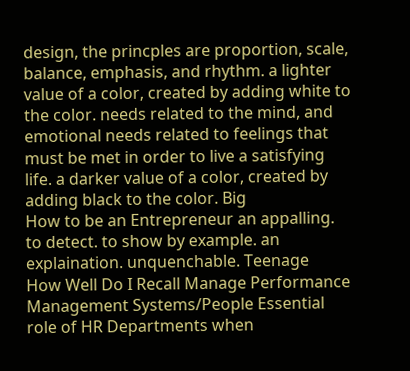design, the princples are proportion, scale, balance, emphasis, and rhythm. a lighter value of a color, created by adding white to the color. needs related to the mind, and emotional needs related to feelings that must be met in order to live a satisfying life. a darker value of a color, created by adding black to the color. Big
How to be an Entrepreneur an appalling. to detect. to show by example. an explaination. unquenchable. Teenage
How Well Do I Recall Manage Performance Management Systems/People Essential role of HR Departments when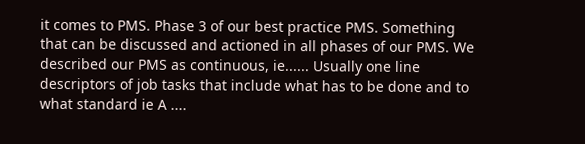it comes to PMS. Phase 3 of our best practice PMS. Something that can be discussed and actioned in all phases of our PMS. We described our PMS as continuous, ie...... Usually one line descriptors of job tasks that include what has to be done and to what standard ie A ....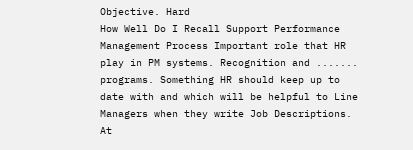Objective. Hard
How Well Do I Recall Support Performance Management Process Important role that HR play in PM systems. Recognition and ....... programs. Something HR should keep up to date with and which will be helpful to Line Managers when they write Job Descriptions. At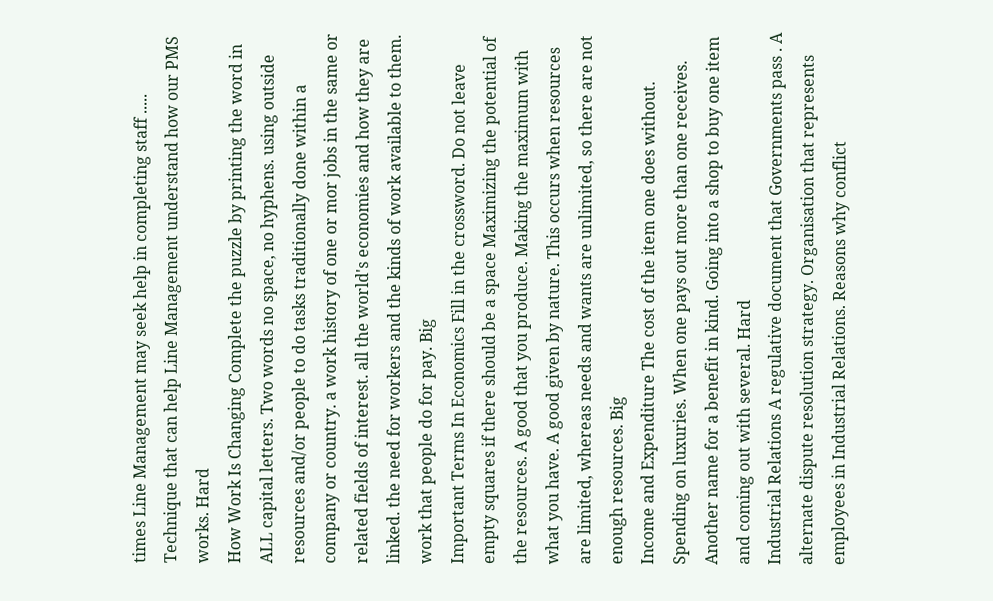times Line Management may seek help in completing staff ..... Technique that can help Line Management understand how our PMS works. Hard
How Work Is Changing Complete the puzzle by printing the word in ALL capital letters. Two words no space, no hyphens. using outside resources and/or people to do tasks traditionally done within a company or country. a work history of one or mor jobs in the same or related fields of interest. all the world's economies and how they are linked. the need for workers and the kinds of work available to them. work that people do for pay. Big
Important Terms In Economics Fill in the crossword. Do not leave empty squares if there should be a space Maximizing the potential of the resources. A good that you produce. Making the maximum with what you have. A good given by nature. This occurs when resources are limited, whereas needs and wants are unlimited, so there are not enough resources. Big
Income and Expenditure The cost of the item one does without. Spending on luxuries. When one pays out more than one receives. Another name for a benefit in kind. Going into a shop to buy one item and coming out with several. Hard
Industrial Relations A regulative document that Governments pass . A alternate dispute resolution strategy. Organisation that represents employees in Industrial Relations. Reasons why conflict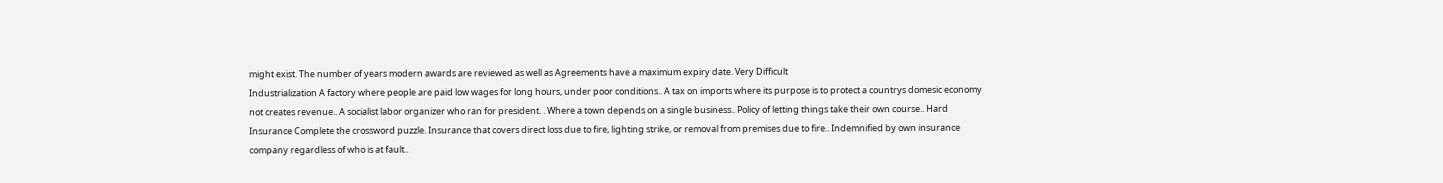might exist. The number of years modern awards are reviewed as well as Agreements have a maximum expiry date. Very Difficult
Industrialization A factory where people are paid low wages for long hours, under poor conditions.. A tax on imports where its purpose is to protect a countrys domesic economy not creates revenue.. A socialist labor organizer who ran for president. . Where a town depends on a single business.. Policy of letting things take their own course.. Hard
Insurance Complete the crossword puzzle. Insurance that covers direct loss due to fire, lighting strike, or removal from premises due to fire.. Indemnified by own insurance company regardless of who is at fault..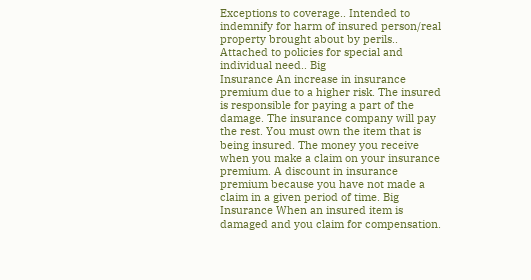Exceptions to coverage.. Intended to indemnify for harm of insured person/real property brought about by perils.. Attached to policies for special and individual need.. Big
Insurance An increase in insurance premium due to a higher risk. The insured is responsible for paying a part of the damage. The insurance company will pay the rest. You must own the item that is being insured. The money you receive when you make a claim on your insurance premium. A discount in insurance premium because you have not made a claim in a given period of time. Big
Insurance When an insured item is damaged and you claim for compensation.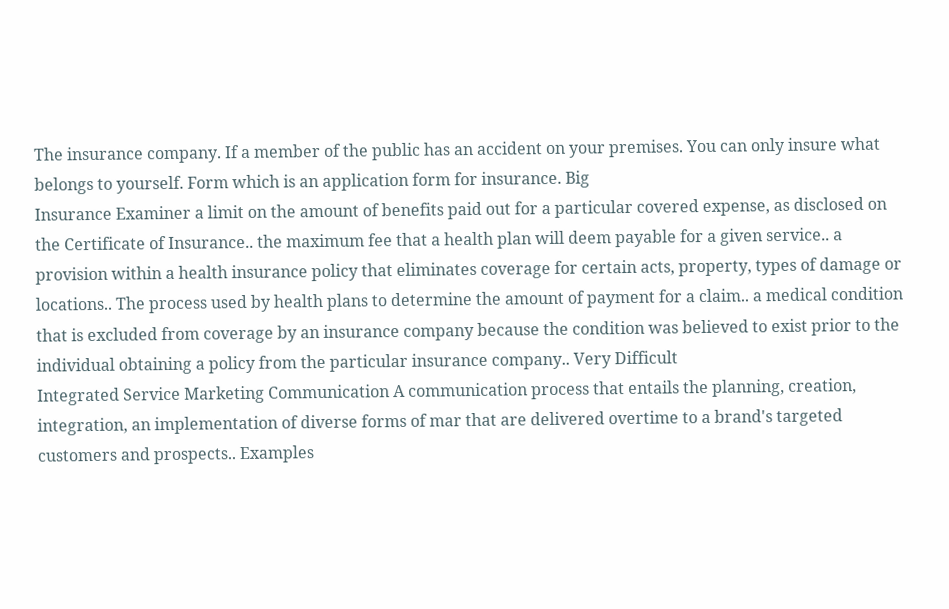The insurance company. If a member of the public has an accident on your premises. You can only insure what belongs to yourself. Form which is an application form for insurance. Big
Insurance Examiner a limit on the amount of benefits paid out for a particular covered expense, as disclosed on the Certificate of Insurance.. the maximum fee that a health plan will deem payable for a given service.. a provision within a health insurance policy that eliminates coverage for certain acts, property, types of damage or locations.. The process used by health plans to determine the amount of payment for a claim.. a medical condition that is excluded from coverage by an insurance company because the condition was believed to exist prior to the individual obtaining a policy from the particular insurance company.. Very Difficult
Integrated Service Marketing Communication A communication process that entails the planning, creation, integration, an implementation of diverse forms of mar that are delivered overtime to a brand's targeted customers and prospects.. Examples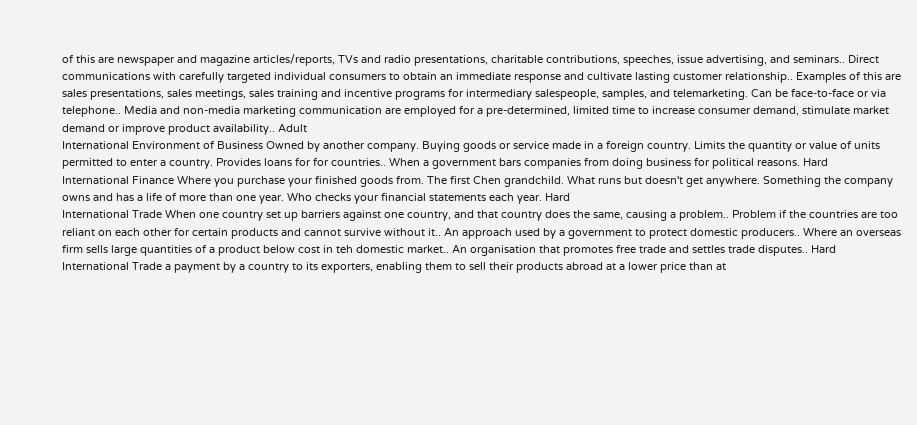of this are newspaper and magazine articles/reports, TVs and radio presentations, charitable contributions, speeches, issue advertising, and seminars.. Direct communications with carefully targeted individual consumers to obtain an immediate response and cultivate lasting customer relationship.. Examples of this are sales presentations, sales meetings, sales training and incentive programs for intermediary salespeople, samples, and telemarketing. Can be face-to-face or via telephone.. Media and non-media marketing communication are employed for a pre-determined, limited time to increase consumer demand, stimulate market demand or improve product availability.. Adult
International Environment of Business Owned by another company. Buying goods or service made in a foreign country. Limits the quantity or value of units permitted to enter a country. Provides loans for for countries.. When a government bars companies from doing business for political reasons. Hard
International Finance Where you purchase your finished goods from. The first Chen grandchild. What runs but doesn't get anywhere. Something the company owns and has a life of more than one year. Who checks your financial statements each year. Hard
International Trade When one country set up barriers against one country, and that country does the same, causing a problem.. Problem if the countries are too reliant on each other for certain products and cannot survive without it.. An approach used by a government to protect domestic producers.. Where an overseas firm sells large quantities of a product below cost in teh domestic market.. An organisation that promotes free trade and settles trade disputes.. Hard
International Trade a payment by a country to its exporters, enabling them to sell their products abroad at a lower price than at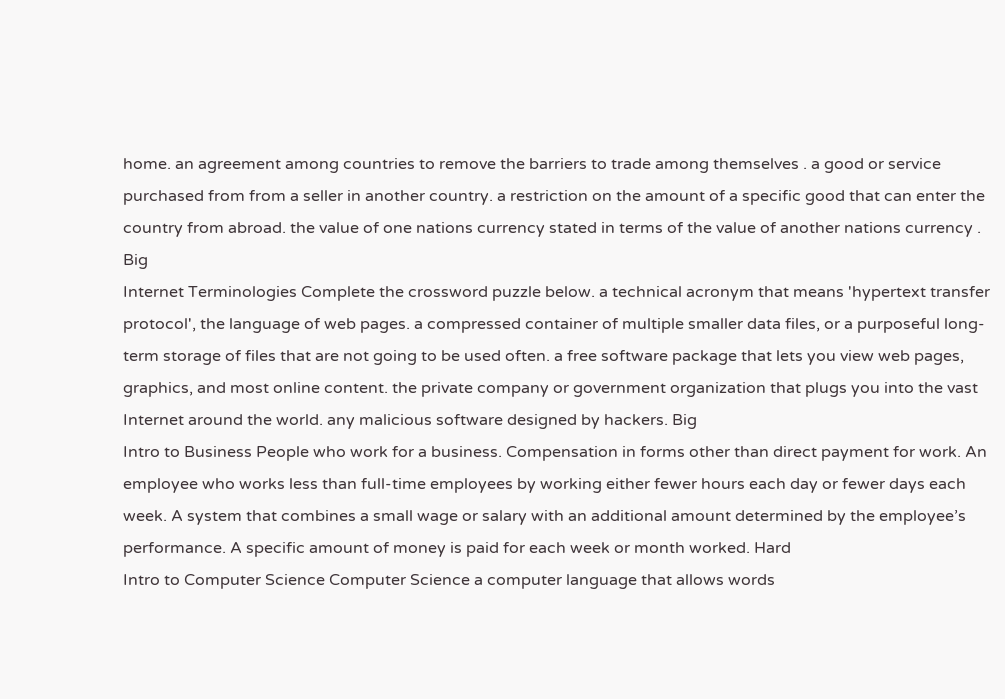home. an agreement among countries to remove the barriers to trade among themselves . a good or service purchased from from a seller in another country. a restriction on the amount of a specific good that can enter the country from abroad. the value of one nations currency stated in terms of the value of another nations currency . Big
Internet Terminologies Complete the crossword puzzle below. a technical acronym that means 'hypertext transfer protocol', the language of web pages. a compressed container of multiple smaller data files, or a purposeful long-term storage of files that are not going to be used often. a free software package that lets you view web pages, graphics, and most online content. the private company or government organization that plugs you into the vast Internet around the world. any malicious software designed by hackers. Big
Intro to Business People who work for a business. Compensation in forms other than direct payment for work. An employee who works less than full-time employees by working either fewer hours each day or fewer days each week. A system that combines a small wage or salary with an additional amount determined by the employee’s performance. A specific amount of money is paid for each week or month worked. Hard
Intro to Computer Science Computer Science a computer language that allows words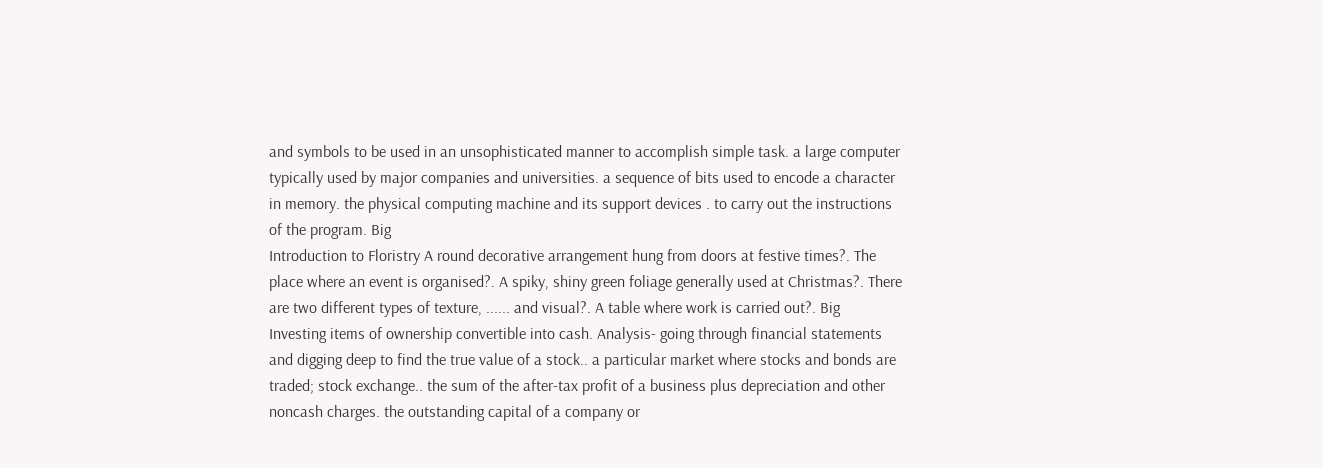and symbols to be used in an unsophisticated manner to accomplish simple task. a large computer typically used by major companies and universities. a sequence of bits used to encode a character in memory. the physical computing machine and its support devices . to carry out the instructions of the program. Big
Introduction to Floristry A round decorative arrangement hung from doors at festive times?. The place where an event is organised?. A spiky, shiny green foliage generally used at Christmas?. There are two different types of texture, ...... and visual?. A table where work is carried out?. Big
Investing items of ownership convertible into cash. Analysis- going through financial statements and digging deep to find the true value of a stock.. a particular market where stocks and bonds are traded; stock exchange.. the sum of the after-tax profit of a business plus depreciation and other noncash charges. the outstanding capital of a company or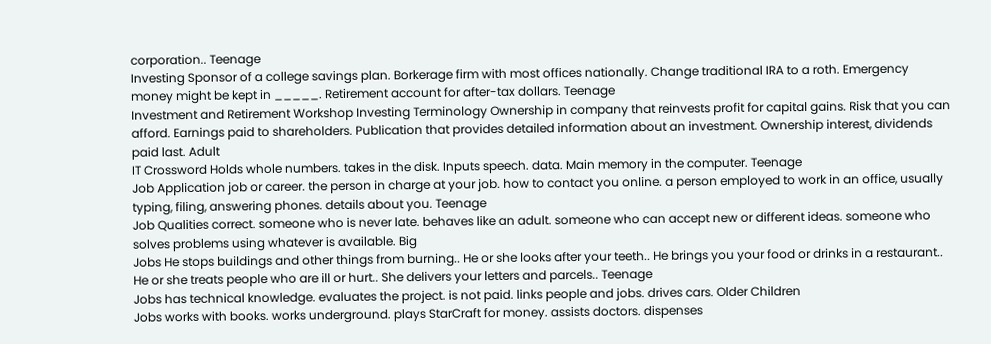corporation.. Teenage
Investing Sponsor of a college savings plan. Borkerage firm with most offices nationally. Change traditional IRA to a roth. Emergency money might be kept in _____. Retirement account for after-tax dollars. Teenage
Investment and Retirement Workshop Investing Terminology Ownership in company that reinvests profit for capital gains. Risk that you can afford. Earnings paid to shareholders. Publication that provides detailed information about an investment. Ownership interest, dividends paid last. Adult
IT Crossword Holds whole numbers. takes in the disk. Inputs speech. data. Main memory in the computer. Teenage
Job Application job or career. the person in charge at your job. how to contact you online. a person employed to work in an office, usually typing, filing, answering phones. details about you. Teenage
Job Qualities correct. someone who is never late. behaves like an adult. someone who can accept new or different ideas. someone who solves problems using whatever is available. Big
Jobs He stops buildings and other things from burning.. He or she looks after your teeth.. He brings you your food or drinks in a restaurant.. He or she treats people who are ill or hurt.. She delivers your letters and parcels.. Teenage
Jobs has technical knowledge. evaluates the project. is not paid. links people and jobs. drives cars. Older Children
Jobs works with books. works underground. plays StarCraft for money. assists doctors. dispenses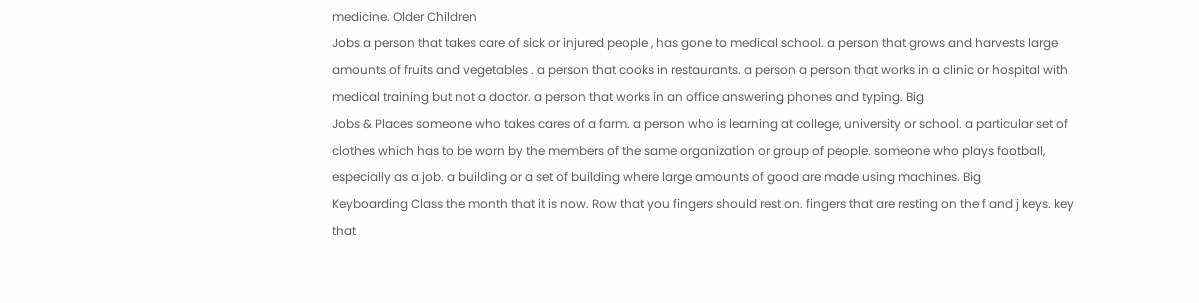medicine. Older Children
Jobs a person that takes care of sick or injured people , has gone to medical school. a person that grows and harvests large amounts of fruits and vegetables . a person that cooks in restaurants. a person a person that works in a clinic or hospital with medical training but not a doctor. a person that works in an office answering phones and typing. Big
Jobs & Places someone who takes cares of a farm. a person who is learning at college, university or school. a particular set of clothes which has to be worn by the members of the same organization or group of people. someone who plays football, especially as a job. a building or a set of building where large amounts of good are made using machines. Big
Keyboarding Class the month that it is now. Row that you fingers should rest on. fingers that are resting on the f and j keys. key that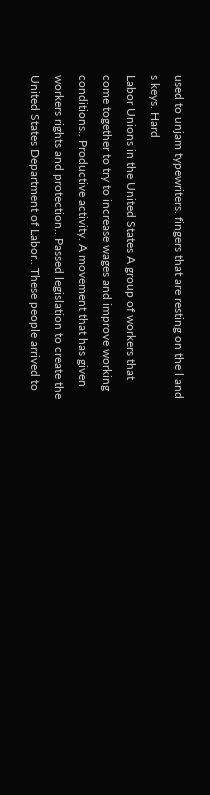used to unjam typewriters. fingers that are resting on the l and s keys. Hard
Labor Unions in the United States A group of workers that come together to try to increase wages and improve working conditions.. Productive activity. A movement that has given workers rights and protection.. Passed legislation to create the United States Department of Labor.. These people arrived to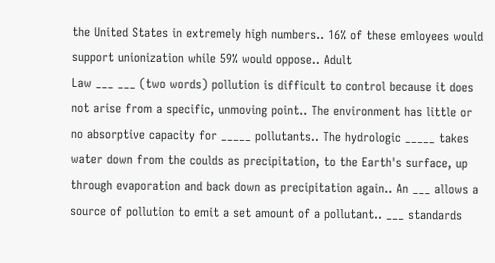the United States in extremely high numbers.. 16% of these emloyees would support unionization while 59% would oppose.. Adult
Law ___ ___ (two words) pollution is difficult to control because it does not arise from a specific, unmoving point.. The environment has little or no absorptive capacity for _____ pollutants.. The hydrologic _____ takes water down from the coulds as precipitation, to the Earth's surface, up through evaporation and back down as precipitation again.. An ___ allows a source of pollution to emit a set amount of a pollutant.. ___ standards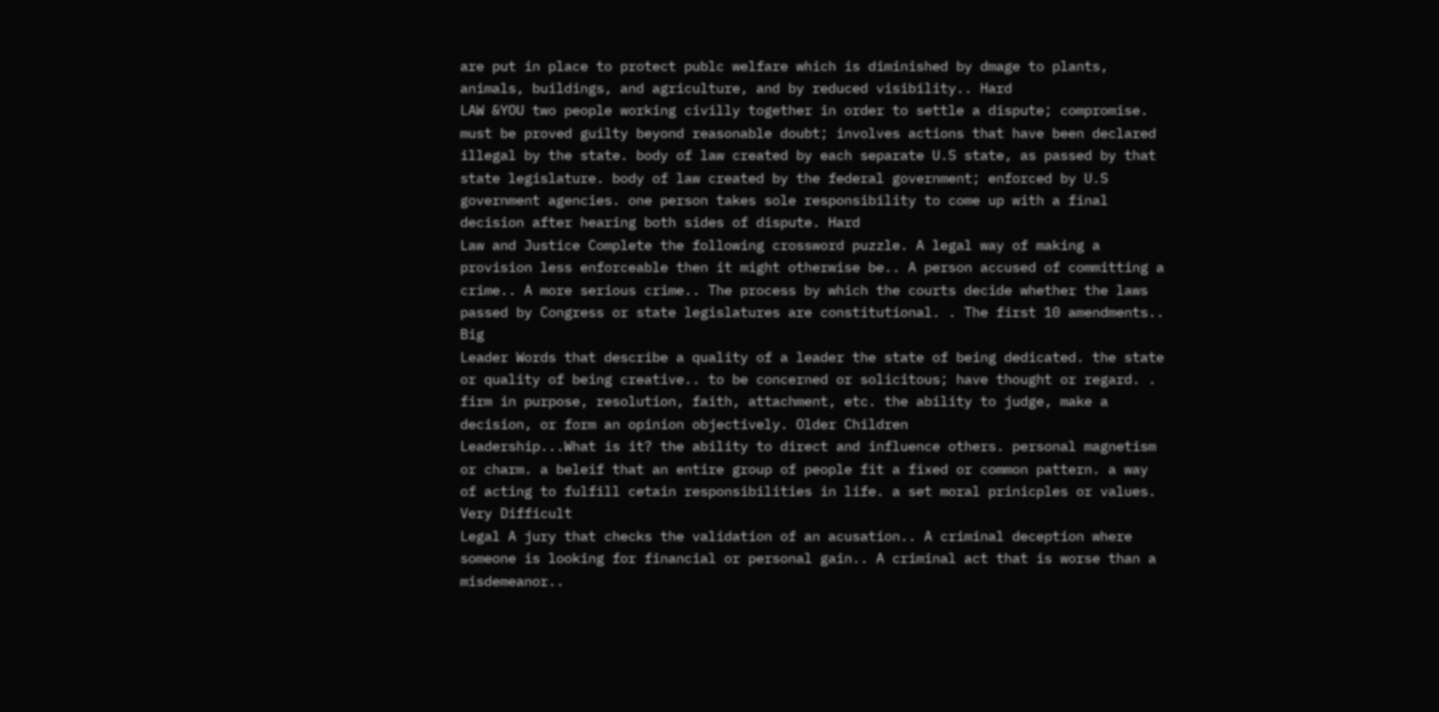are put in place to protect publc welfare which is diminished by dmage to plants, animals, buildings, and agriculture, and by reduced visibility.. Hard
LAW &YOU two people working civilly together in order to settle a dispute; compromise. must be proved guilty beyond reasonable doubt; involves actions that have been declared illegal by the state. body of law created by each separate U.S state, as passed by that state legislature. body of law created by the federal government; enforced by U.S government agencies. one person takes sole responsibility to come up with a final decision after hearing both sides of dispute. Hard
Law and Justice Complete the following crossword puzzle. A legal way of making a provision less enforceable then it might otherwise be.. A person accused of committing a crime.. A more serious crime.. The process by which the courts decide whether the laws passed by Congress or state legislatures are constitutional. . The first 10 amendments.. Big
Leader Words that describe a quality of a leader the state of being dedicated. the state or quality of being creative.. to be concerned or solicitous; have thought or regard. . firm in purpose, resolution, faith, attachment, etc. the ability to judge, make a decision, or form an opinion objectively. Older Children
Leadership...What is it? the ability to direct and influence others. personal magnetism or charm. a beleif that an entire group of people fit a fixed or common pattern. a way of acting to fulfill cetain responsibilities in life. a set moral prinicples or values. Very Difficult
Legal A jury that checks the validation of an acusation.. A criminal deception where someone is looking for financial or personal gain.. A criminal act that is worse than a misdemeanor..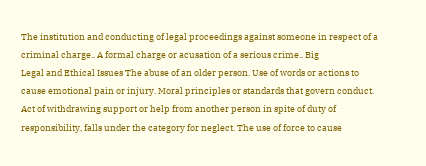The institution and conducting of legal proceedings against someone in respect of a criminal charge.. A formal charge or acusation of a serious crime.. Big
Legal and Ethical Issues The abuse of an older person. Use of words or actions to cause emotional pain or injury. Moral principles or standards that govern conduct. Act of withdrawing support or help from another person in spite of duty of responsibility, falls under the category for neglect. The use of force to cause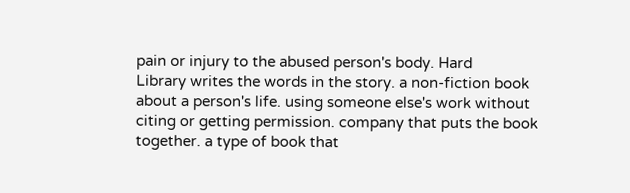pain or injury to the abused person's body. Hard
Library writes the words in the story. a non-fiction book about a person's life. using someone else's work without citing or getting permission. company that puts the book together. a type of book that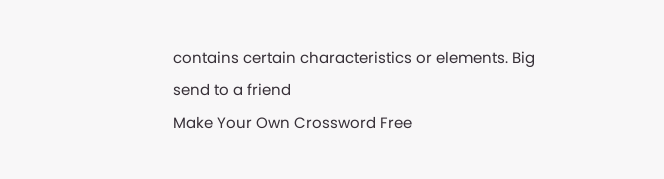contains certain characteristics or elements. Big
send to a friend
Make Your Own Crossword Free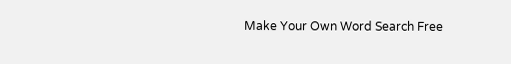Make Your Own Word Search Free